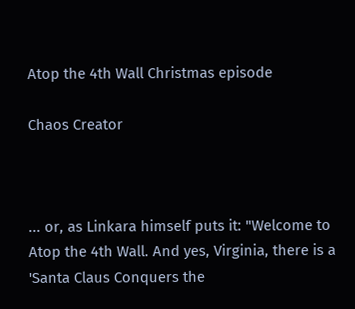Atop the 4th Wall Christmas episode

Chaos Creator



... or, as Linkara himself puts it: "Welcome to Atop the 4th Wall. And yes, Virginia, there is a 'Santa Claus Conquers the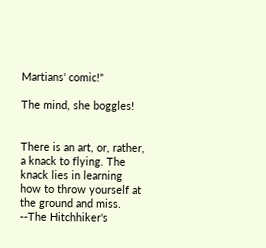Martians' comic!"

The mind, she boggles!


There is an art, or, rather, a knack to flying. The knack lies in learning how to throw yourself at the ground and miss. --The Hitchhiker's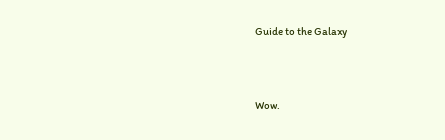Guide to the Galaxy



Wow.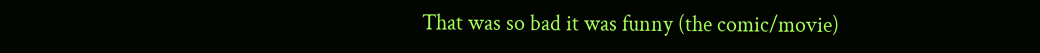That was so bad it was funny (the comic/movie)